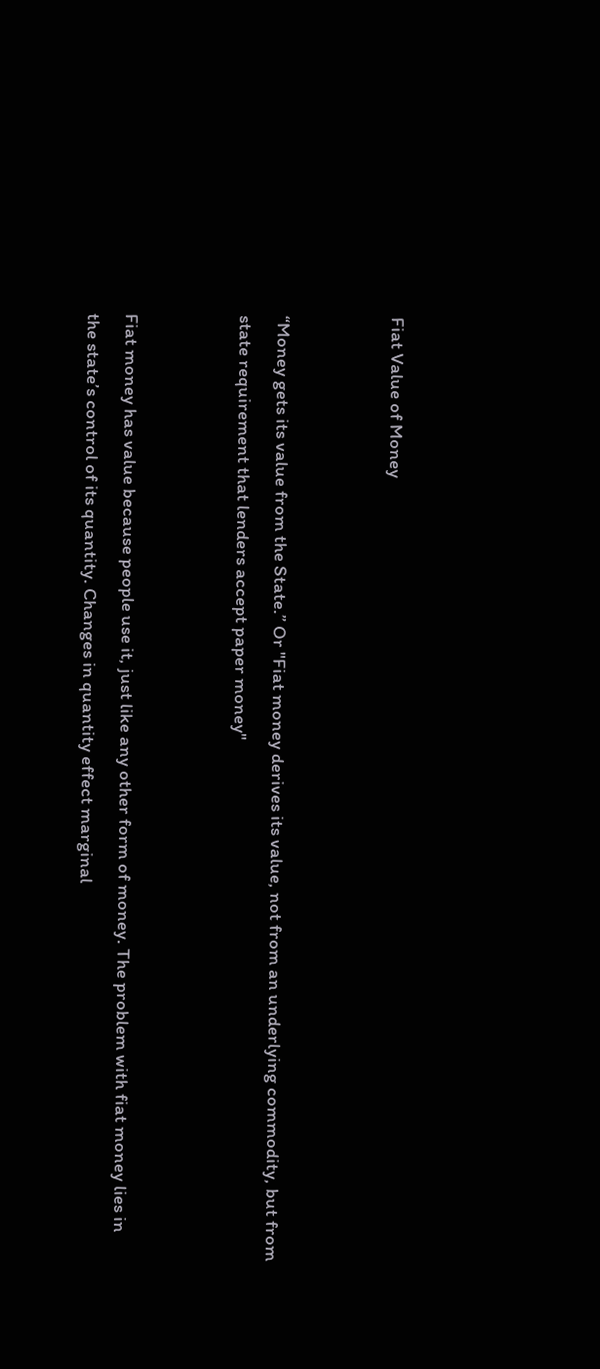Fiat Value of Money


“Money gets its value from the State.” Or "Fiat money derives its value, not from an underlying commodity, but from state requirement that lenders accept paper money"


Fiat money has value because people use it, just like any other form of money. The problem with fiat money lies in the state’s control of its quantity. Changes in quantity effect marginal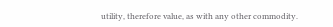utility, therefore value, as with any other commodity.